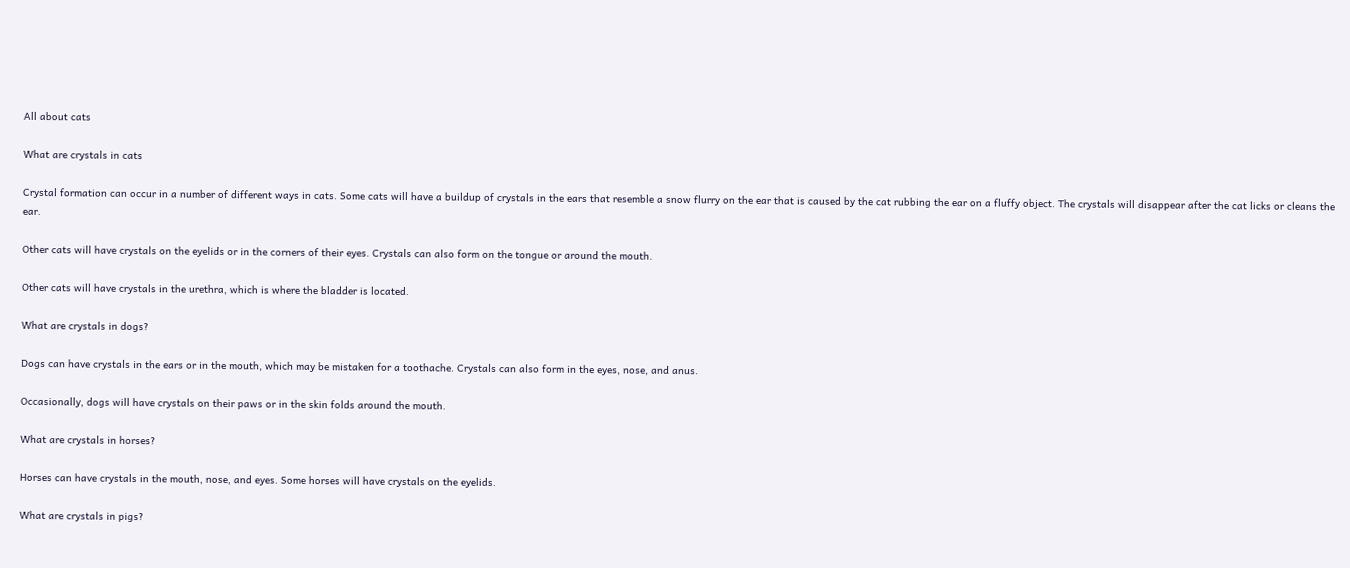All about cats

What are crystals in cats

Crystal formation can occur in a number of different ways in cats. Some cats will have a buildup of crystals in the ears that resemble a snow flurry on the ear that is caused by the cat rubbing the ear on a fluffy object. The crystals will disappear after the cat licks or cleans the ear.

Other cats will have crystals on the eyelids or in the corners of their eyes. Crystals can also form on the tongue or around the mouth.

Other cats will have crystals in the urethra, which is where the bladder is located.

What are crystals in dogs?

Dogs can have crystals in the ears or in the mouth, which may be mistaken for a toothache. Crystals can also form in the eyes, nose, and anus.

Occasionally, dogs will have crystals on their paws or in the skin folds around the mouth.

What are crystals in horses?

Horses can have crystals in the mouth, nose, and eyes. Some horses will have crystals on the eyelids.

What are crystals in pigs?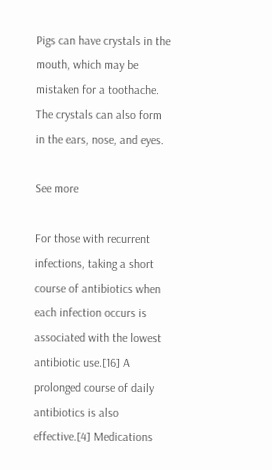Pigs can have crystals in the mouth, which may be mistaken for a toothache. The crystals can also form in the ears, nose, and eyes.

See more

For those with recurrent infections, taking a short course of antibiotics when each infection occurs is associated with the lowest antibiotic use.[16] A prolonged course of daily antibiotics is also effective.[4] Medications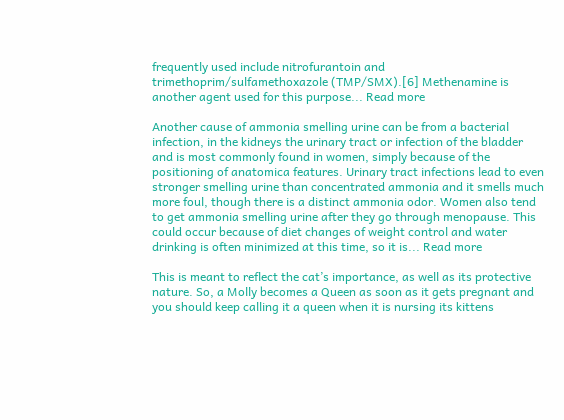frequently used include nitrofurantoin and trimethoprim/sulfamethoxazole (TMP/SMX).[6] Methenamine is another agent used for this purpose... Read more

Another cause of ammonia smelling urine can be from a bacterial infection, in the kidneys the urinary tract or infection of the bladder and is most commonly found in women, simply because of the positioning of anatomica features. Urinary tract infections lead to even stronger smelling urine than concentrated ammonia and it smells much more foul, though there is a distinct ammonia odor. Women also tend to get ammonia smelling urine after they go through menopause. This could occur because of diet changes of weight control and water drinking is often minimized at this time, so it is... Read more

This is meant to reflect the cat’s importance, as well as its protective nature. So, a Molly becomes a Queen as soon as it gets pregnant and you should keep calling it a queen when it is nursing its kittens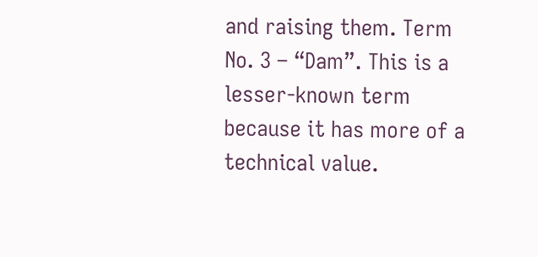and raising them. Term No. 3 – “Dam”. This is a lesser-known term because it has more of a technical value.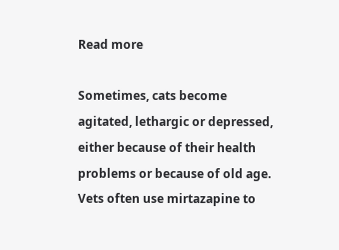Read more

Sometimes, cats become agitated, lethargic or depressed, either because of their health problems or because of old age. Vets often use mirtazapine to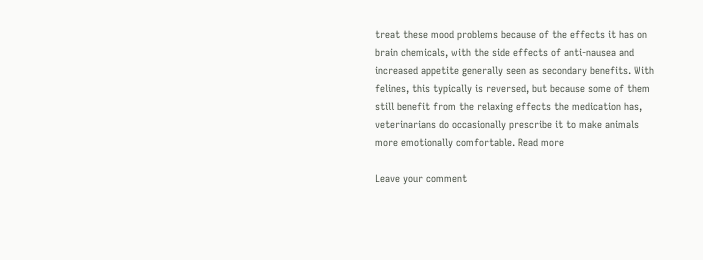treat these mood problems because of the effects it has on brain chemicals, with the side effects of anti-nausea and increased appetite generally seen as secondary benefits. With felines, this typically is reversed, but because some of them still benefit from the relaxing effects the medication has, veterinarians do occasionally prescribe it to make animals more emotionally comfortable. Read more

Leave your comment